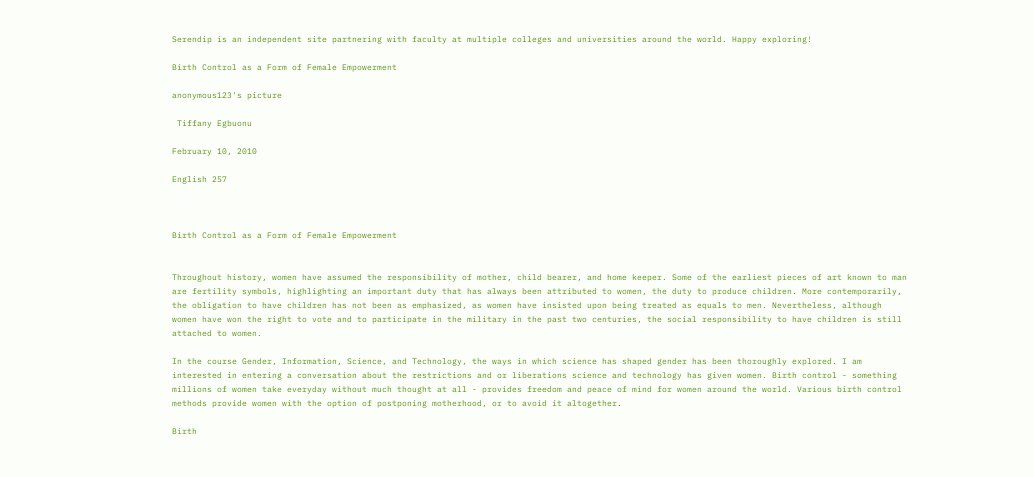Serendip is an independent site partnering with faculty at multiple colleges and universities around the world. Happy exploring!

Birth Control as a Form of Female Empowerment

anonymous123's picture

 Tiffany Egbuonu

February 10, 2010

English 257



Birth Control as a Form of Female Empowerment


Throughout history, women have assumed the responsibility of mother, child bearer, and home keeper. Some of the earliest pieces of art known to man are fertility symbols, highlighting an important duty that has always been attributed to women, the duty to produce children. More contemporarily, the obligation to have children has not been as emphasized, as women have insisted upon being treated as equals to men. Nevertheless, although women have won the right to vote and to participate in the military in the past two centuries, the social responsibility to have children is still attached to women.

In the course Gender, Information, Science, and Technology, the ways in which science has shaped gender has been thoroughly explored. I am interested in entering a conversation about the restrictions and or liberations science and technology has given women. Birth control - something millions of women take everyday without much thought at all - provides freedom and peace of mind for women around the world. Various birth control methods provide women with the option of postponing motherhood, or to avoid it altogether.

Birth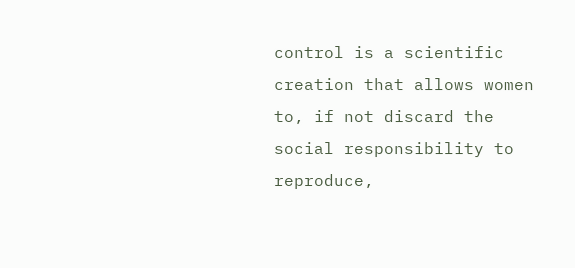control is a scientific creation that allows women to, if not discard the social responsibility to reproduce,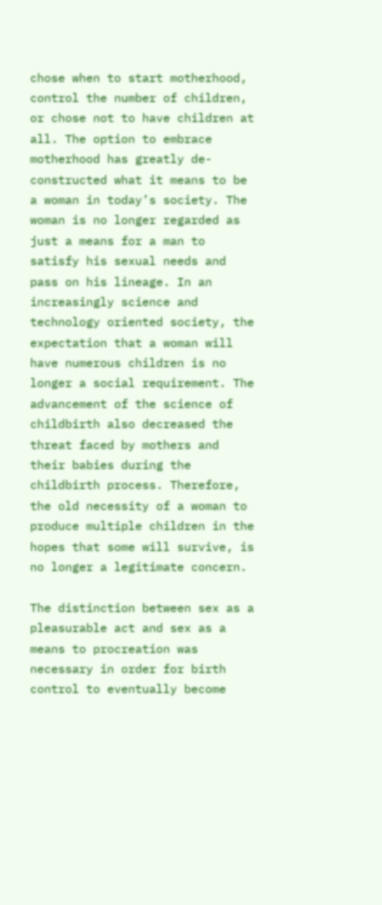chose when to start motherhood, control the number of children, or chose not to have children at all. The option to embrace motherhood has greatly de-constructed what it means to be a woman in today’s society. The woman is no longer regarded as just a means for a man to satisfy his sexual needs and pass on his lineage. In an increasingly science and technology oriented society, the expectation that a woman will have numerous children is no longer a social requirement. The advancement of the science of childbirth also decreased the threat faced by mothers and their babies during the childbirth process. Therefore, the old necessity of a woman to produce multiple children in the hopes that some will survive, is no longer a legitimate concern.

The distinction between sex as a pleasurable act and sex as a means to procreation was necessary in order for birth control to eventually become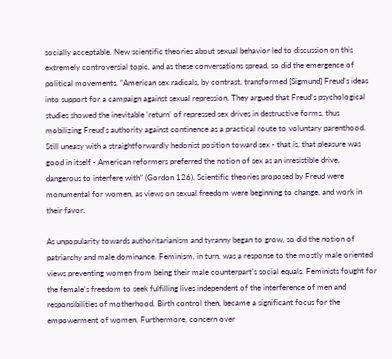socially acceptable. New scientific theories about sexual behavior led to discussion on this extremely controversial topic, and as these conversations spread, so did the emergence of political movements. “American sex radicals, by contrast, transformed [Sigmund] Freud’s ideas into support for a campaign against sexual repression. They argued that Freud’s psychological studies showed the inevitable ‘return’ of repressed sex drives in destructive forms, thus mobilizing Freud’s authority against continence as a practical route to voluntary parenthood. Still uneasy with a straightforwardly hedonist position toward sex - that is, that pleasure was good in itself - American reformers preferred the notion of sex as an irresistible drive, dangerous to interfere with” (Gordon 126). Scientific theories proposed by Freud were monumental for women, as views on sexual freedom were beginning to change, and work in their favor.

As unpopularity towards authoritarianism and tyranny began to grow, so did the notion of patriarchy and male dominance. Feminism, in turn, was a response to the mostly male oriented views preventing women from being their male counterpart’s social equals. Feminists fought for the female’s freedom to seek fulfilling lives independent of the interference of men and responsibilities of motherhood. Birth control then, became a significant focus for the empowerment of women. Furthermore, concern over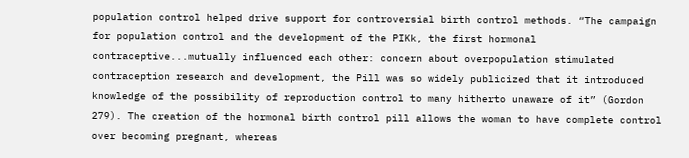population control helped drive support for controversial birth control methods. “The campaign for population control and the development of the PIKk, the first hormonal contraceptive...mutually influenced each other: concern about overpopulation stimulated contraception research and development, the Pill was so widely publicized that it introduced knowledge of the possibility of reproduction control to many hitherto unaware of it” (Gordon 279). The creation of the hormonal birth control pill allows the woman to have complete control over becoming pregnant, whereas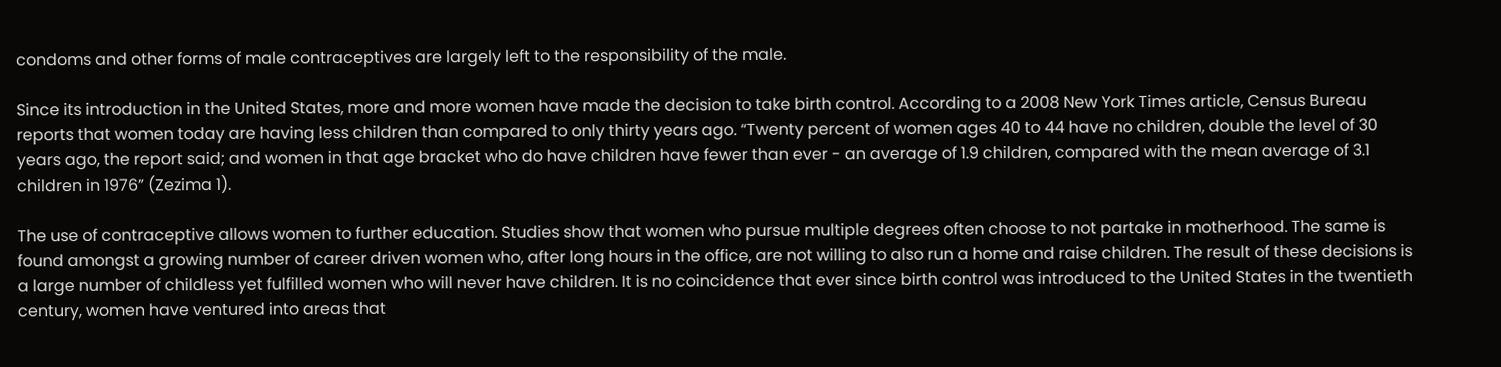condoms and other forms of male contraceptives are largely left to the responsibility of the male.

Since its introduction in the United States, more and more women have made the decision to take birth control. According to a 2008 New York Times article, Census Bureau reports that women today are having less children than compared to only thirty years ago. “Twenty percent of women ages 40 to 44 have no children, double the level of 30 years ago, the report said; and women in that age bracket who do have children have fewer than ever - an average of 1.9 children, compared with the mean average of 3.1 children in 1976” (Zezima 1).

The use of contraceptive allows women to further education. Studies show that women who pursue multiple degrees often choose to not partake in motherhood. The same is found amongst a growing number of career driven women who, after long hours in the office, are not willing to also run a home and raise children. The result of these decisions is a large number of childless yet fulfilled women who will never have children. It is no coincidence that ever since birth control was introduced to the United States in the twentieth century, women have ventured into areas that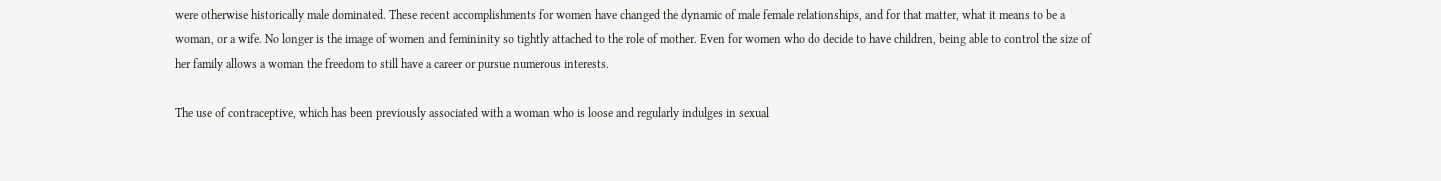were otherwise historically male dominated. These recent accomplishments for women have changed the dynamic of male female relationships, and for that matter, what it means to be a woman, or a wife. No longer is the image of women and femininity so tightly attached to the role of mother. Even for women who do decide to have children, being able to control the size of her family allows a woman the freedom to still have a career or pursue numerous interests.

The use of contraceptive, which has been previously associated with a woman who is loose and regularly indulges in sexual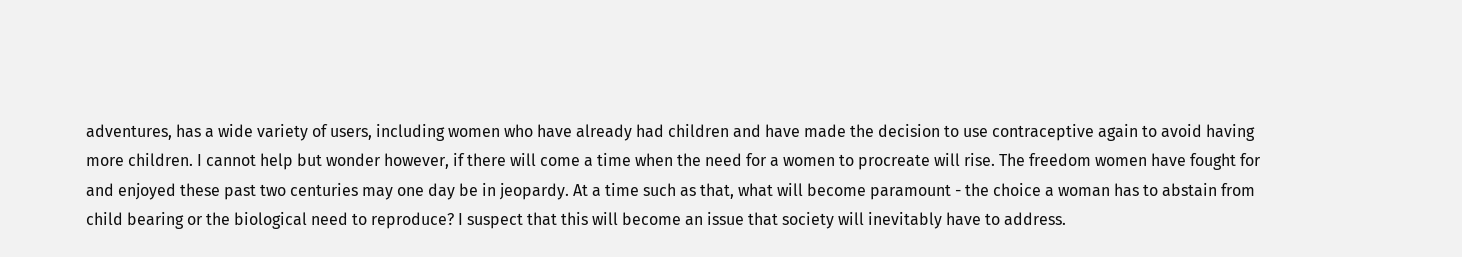adventures, has a wide variety of users, including women who have already had children and have made the decision to use contraceptive again to avoid having more children. I cannot help but wonder however, if there will come a time when the need for a women to procreate will rise. The freedom women have fought for and enjoyed these past two centuries may one day be in jeopardy. At a time such as that, what will become paramount - the choice a woman has to abstain from child bearing or the biological need to reproduce? I suspect that this will become an issue that society will inevitably have to address.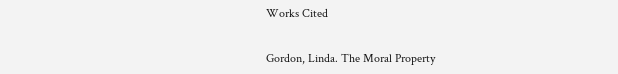Works Cited


Gordon, Linda. The Moral Property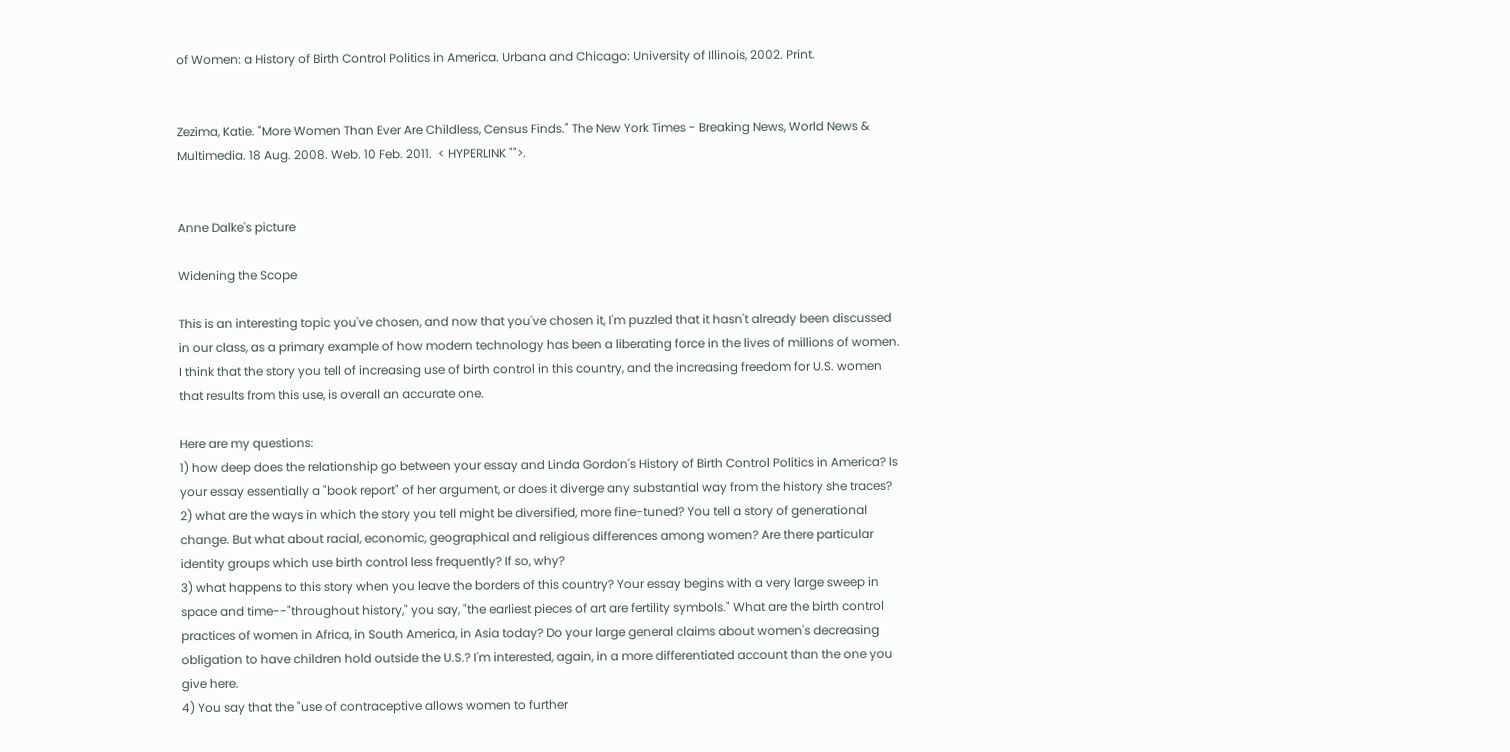of Women: a History of Birth Control Politics in America. Urbana and Chicago: University of Illinois, 2002. Print.


Zezima, Katie. "More Women Than Ever Are Childless, Census Finds." The New York Times - Breaking News, World News & Multimedia. 18 Aug. 2008. Web. 10 Feb. 2011.  < HYPERLINK "">.


Anne Dalke's picture

Widening the Scope

This is an interesting topic you've chosen, and now that you've chosen it, I'm puzzled that it hasn't already been discussed in our class, as a primary example of how modern technology has been a liberating force in the lives of millions of women. I think that the story you tell of increasing use of birth control in this country, and the increasing freedom for U.S. women that results from this use, is overall an accurate one.

Here are my questions:
1) how deep does the relationship go between your essay and Linda Gordon's History of Birth Control Politics in America? Is your essay essentially a "book report" of her argument, or does it diverge any substantial way from the history she traces?
2) what are the ways in which the story you tell might be diversified, more fine-tuned? You tell a story of generational change. But what about racial, economic, geographical and religious differences among women? Are there particular identity groups which use birth control less frequently? If so, why?
3) what happens to this story when you leave the borders of this country? Your essay begins with a very large sweep in space and time--"throughout history," you say, "the earliest pieces of art are fertility symbols." What are the birth control practices of women in Africa, in South America, in Asia today? Do your large general claims about women's decreasing obligation to have children hold outside the U.S.? I'm interested, again, in a more differentiated account than the one you give here.
4) You say that the "use of contraceptive allows women to further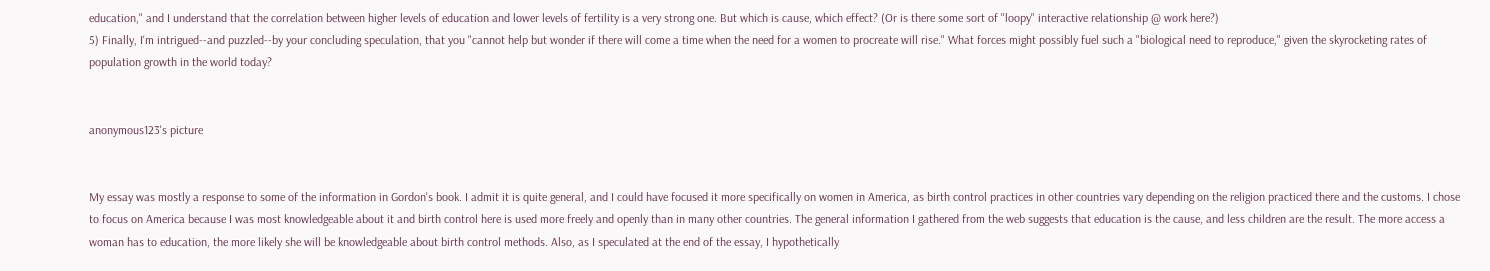education," and I understand that the correlation between higher levels of education and lower levels of fertility is a very strong one. But which is cause, which effect? (Or is there some sort of "loopy" interactive relationship @ work here?)
5) Finally, I'm intrigued--and puzzled--by your concluding speculation, that you "cannot help but wonder if there will come a time when the need for a women to procreate will rise." What forces might possibly fuel such a "biological need to reproduce," given the skyrocketing rates of population growth in the world today?


anonymous123's picture


My essay was mostly a response to some of the information in Gordon's book. I admit it is quite general, and I could have focused it more specifically on women in America, as birth control practices in other countries vary depending on the religion practiced there and the customs. I chose to focus on America because I was most knowledgeable about it and birth control here is used more freely and openly than in many other countries. The general information I gathered from the web suggests that education is the cause, and less children are the result. The more access a woman has to education, the more likely she will be knowledgeable about birth control methods. Also, as I speculated at the end of the essay, I hypothetically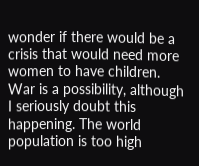wonder if there would be a crisis that would need more women to have children. War is a possibility, although I seriously doubt this happening. The world population is too high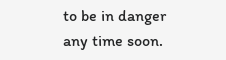to be in danger any time soon.